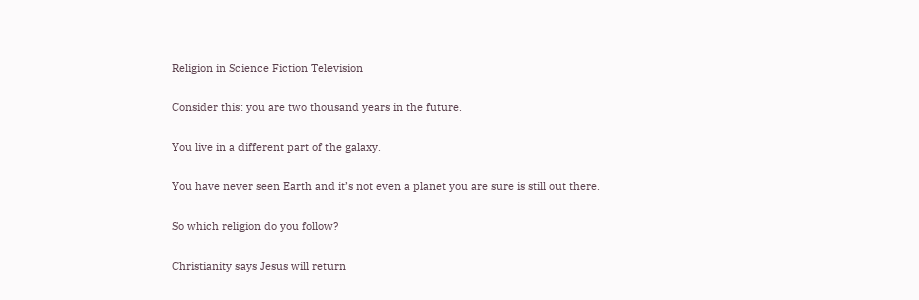Religion in Science Fiction Television

Consider this: you are two thousand years in the future.

You live in a different part of the galaxy.

You have never seen Earth and it’s not even a planet you are sure is still out there.

So which religion do you follow?

Christianity says Jesus will return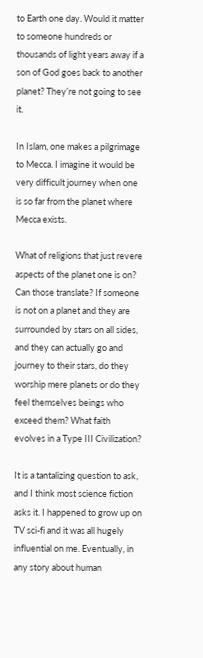to Earth one day. Would it matter to someone hundreds or thousands of light years away if a son of God goes back to another planet? They’re not going to see it.

In Islam, one makes a pilgrimage to Mecca. I imagine it would be very difficult journey when one is so far from the planet where Mecca exists.

What of religions that just revere aspects of the planet one is on? Can those translate? If someone is not on a planet and they are surrounded by stars on all sides, and they can actually go and journey to their stars, do they worship mere planets or do they feel themselves beings who exceed them? What faith evolves in a Type III Civilization?

It is a tantalizing question to ask, and I think most science fiction asks it. I happened to grow up on TV sci-fi and it was all hugely influential on me. Eventually, in any story about human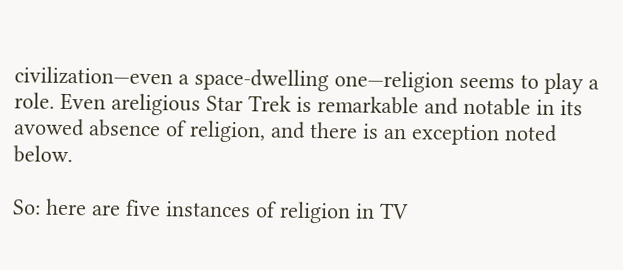civilization—even a space-dwelling one—religion seems to play a role. Even areligious Star Trek is remarkable and notable in its avowed absence of religion, and there is an exception noted below.

So: here are five instances of religion in TV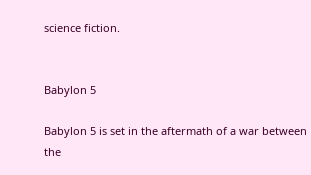science fiction.


Babylon 5

Babylon 5 is set in the aftermath of a war between the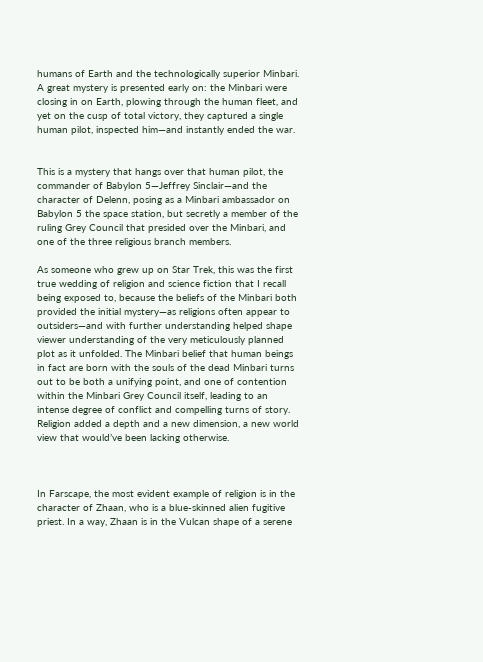humans of Earth and the technologically superior Minbari. A great mystery is presented early on: the Minbari were closing in on Earth, plowing through the human fleet, and yet on the cusp of total victory, they captured a single human pilot, inspected him—and instantly ended the war.


This is a mystery that hangs over that human pilot, the commander of Babylon 5—Jeffrey Sinclair—and the character of Delenn, posing as a Minbari ambassador on Babylon 5 the space station, but secretly a member of the ruling Grey Council that presided over the Minbari, and one of the three religious branch members.

As someone who grew up on Star Trek, this was the first true wedding of religion and science fiction that I recall being exposed to, because the beliefs of the Minbari both provided the initial mystery—as religions often appear to outsiders—and with further understanding helped shape viewer understanding of the very meticulously planned plot as it unfolded. The Minbari belief that human beings in fact are born with the souls of the dead Minbari turns out to be both a unifying point, and one of contention within the Minbari Grey Council itself, leading to an intense degree of conflict and compelling turns of story. Religion added a depth and a new dimension, a new world view that would’ve been lacking otherwise.



In Farscape, the most evident example of religion is in the character of Zhaan, who is a blue-skinned alien fugitive priest. In a way, Zhaan is in the Vulcan shape of a serene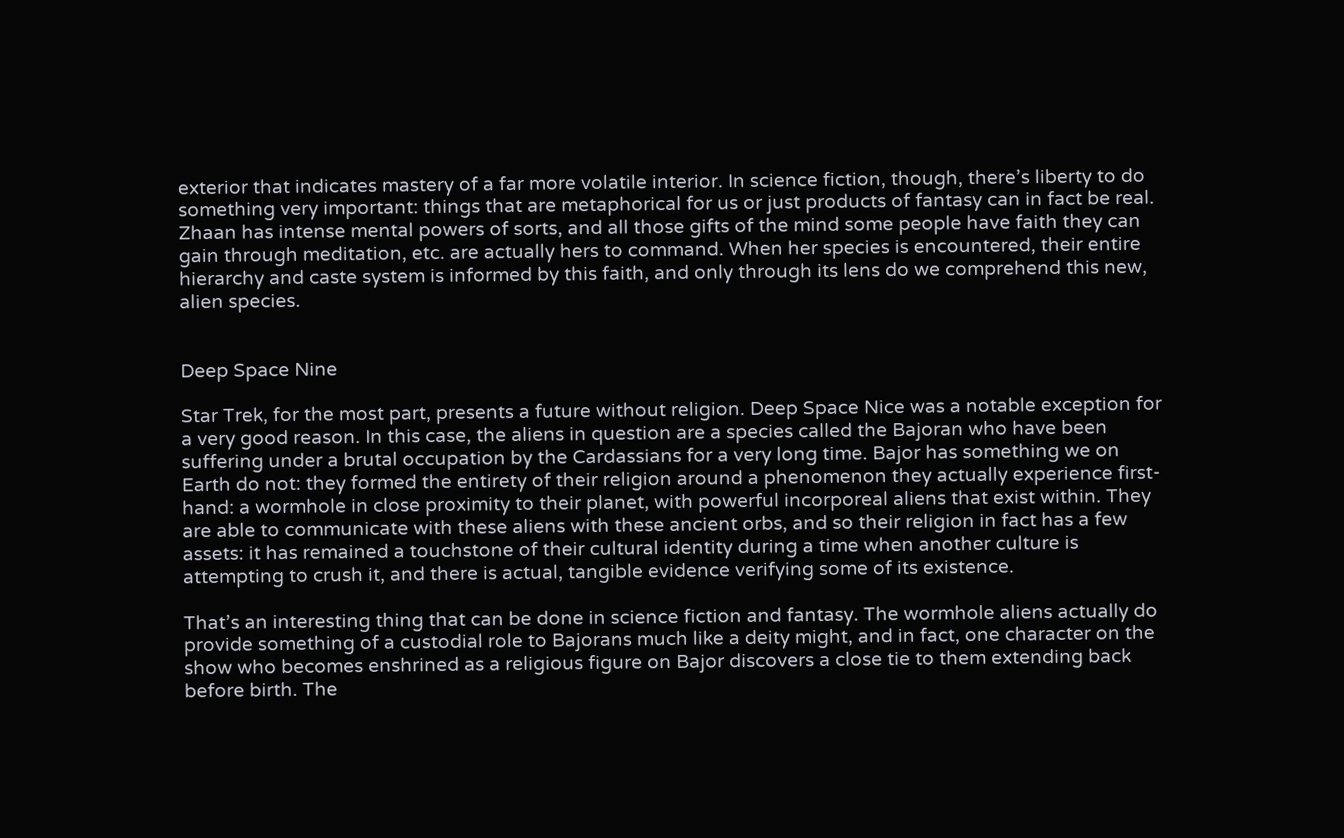exterior that indicates mastery of a far more volatile interior. In science fiction, though, there’s liberty to do something very important: things that are metaphorical for us or just products of fantasy can in fact be real. Zhaan has intense mental powers of sorts, and all those gifts of the mind some people have faith they can gain through meditation, etc. are actually hers to command. When her species is encountered, their entire hierarchy and caste system is informed by this faith, and only through its lens do we comprehend this new, alien species.


Deep Space Nine

Star Trek, for the most part, presents a future without religion. Deep Space Nice was a notable exception for a very good reason. In this case, the aliens in question are a species called the Bajoran who have been suffering under a brutal occupation by the Cardassians for a very long time. Bajor has something we on Earth do not: they formed the entirety of their religion around a phenomenon they actually experience first-hand: a wormhole in close proximity to their planet, with powerful incorporeal aliens that exist within. They are able to communicate with these aliens with these ancient orbs, and so their religion in fact has a few assets: it has remained a touchstone of their cultural identity during a time when another culture is attempting to crush it, and there is actual, tangible evidence verifying some of its existence.

That’s an interesting thing that can be done in science fiction and fantasy. The wormhole aliens actually do provide something of a custodial role to Bajorans much like a deity might, and in fact, one character on the show who becomes enshrined as a religious figure on Bajor discovers a close tie to them extending back before birth. The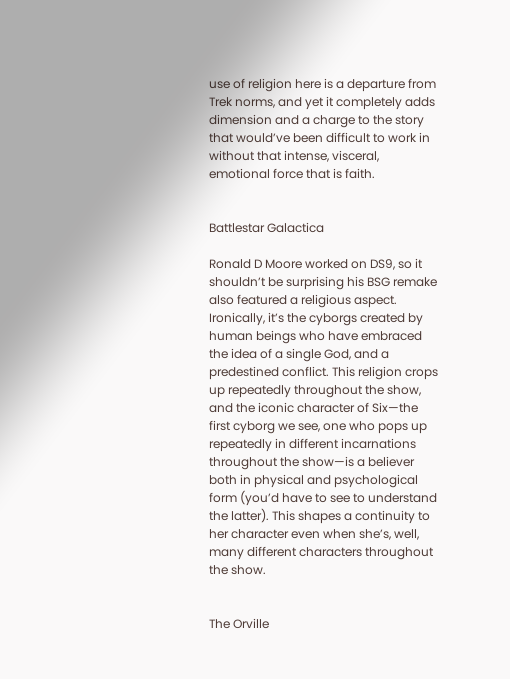use of religion here is a departure from Trek norms, and yet it completely adds dimension and a charge to the story that would’ve been difficult to work in without that intense, visceral, emotional force that is faith.


Battlestar Galactica

Ronald D Moore worked on DS9, so it shouldn’t be surprising his BSG remake also featured a religious aspect. Ironically, it’s the cyborgs created by human beings who have embraced the idea of a single God, and a predestined conflict. This religion crops up repeatedly throughout the show, and the iconic character of Six—the first cyborg we see, one who pops up repeatedly in different incarnations throughout the show—is a believer both in physical and psychological form (you’d have to see to understand the latter). This shapes a continuity to her character even when she’s, well, many different characters throughout the show.


The Orville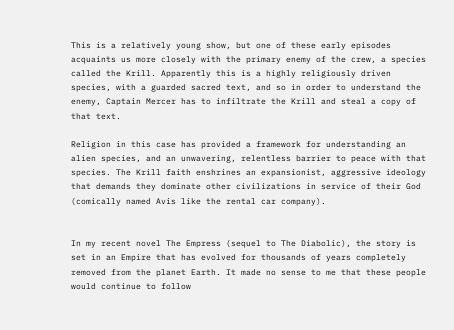This is a relatively young show, but one of these early episodes acquaints us more closely with the primary enemy of the crew, a species called the Krill. Apparently this is a highly religiously driven species, with a guarded sacred text, and so in order to understand the enemy, Captain Mercer has to infiltrate the Krill and steal a copy of that text.

Religion in this case has provided a framework for understanding an alien species, and an unwavering, relentless barrier to peace with that species. The Krill faith enshrines an expansionist, aggressive ideology that demands they dominate other civilizations in service of their God (comically named Avis like the rental car company).


In my recent novel The Empress (sequel to The Diabolic), the story is set in an Empire that has evolved for thousands of years completely removed from the planet Earth. It made no sense to me that these people would continue to follow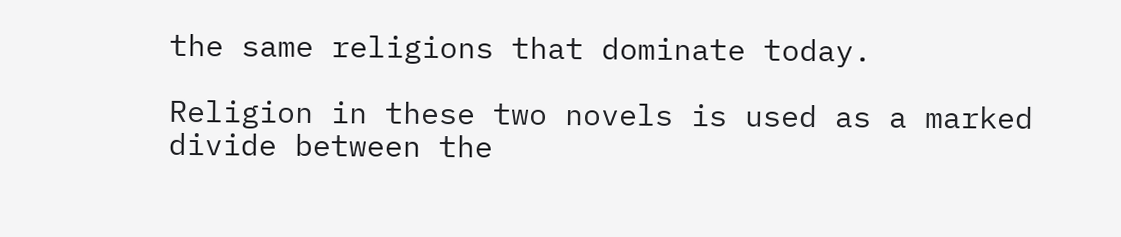the same religions that dominate today.

Religion in these two novels is used as a marked divide between the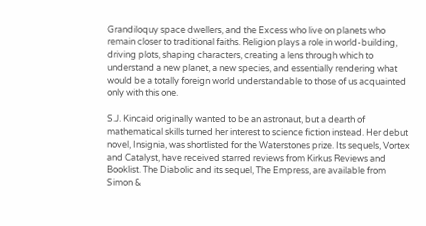Grandiloquy space dwellers, and the Excess who live on planets who remain closer to traditional faiths. Religion plays a role in world-building, driving plots, shaping characters, creating a lens through which to understand a new planet, a new species, and essentially rendering what would be a totally foreign world understandable to those of us acquainted only with this one.

S.J. Kincaid originally wanted to be an astronaut, but a dearth of mathematical skills turned her interest to science fiction instead. Her debut novel, Insignia, was shortlisted for the Waterstones prize. Its sequels, Vortex and Catalyst, have received starred reviews from Kirkus Reviews and Booklist. The Diabolic and its sequel, The Empress, are available from Simon &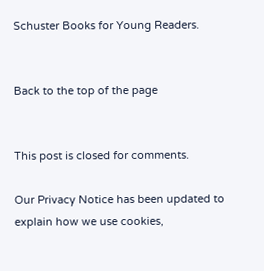Schuster Books for Young Readers.


Back to the top of the page


This post is closed for comments.

Our Privacy Notice has been updated to explain how we use cookies,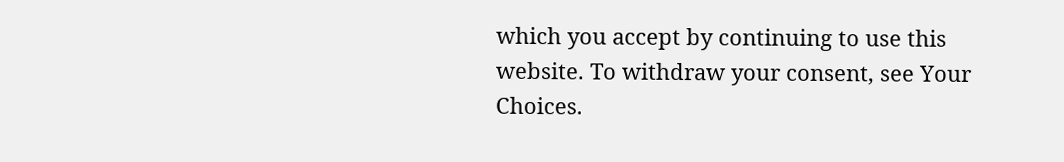which you accept by continuing to use this website. To withdraw your consent, see Your Choices.